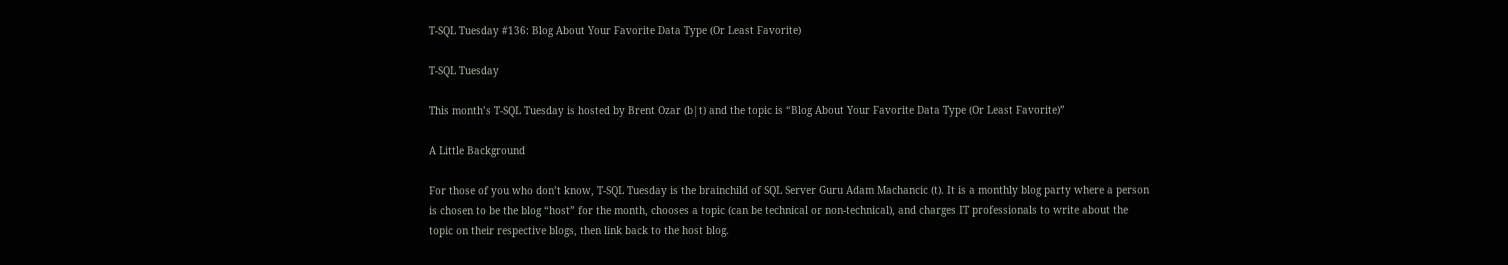T-SQL Tuesday #136: Blog About Your Favorite Data Type (Or Least Favorite)

T-SQL Tuesday

This month’s T-SQL Tuesday is hosted by Brent Ozar (b|t) and the topic is “Blog About Your Favorite Data Type (Or Least Favorite)”

A Little Background

For those of you who don’t know, T-SQL Tuesday is the brainchild of SQL Server Guru Adam Machancic (t). It is a monthly blog party where a person is chosen to be the blog “host” for the month, chooses a topic (can be technical or non-technical), and charges IT professionals to write about the topic on their respective blogs, then link back to the host blog.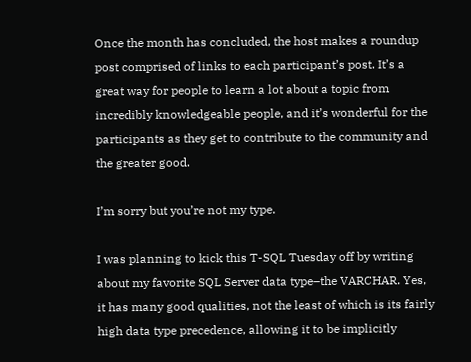Once the month has concluded, the host makes a roundup post comprised of links to each participant’s post. It’s a great way for people to learn a lot about a topic from incredibly knowledgeable people, and it’s wonderful for the participants as they get to contribute to the community and the greater good.

I’m sorry but you’re not my type.

I was planning to kick this T-SQL Tuesday off by writing about my favorite SQL Server data type–the VARCHAR. Yes, it has many good qualities, not the least of which is its fairly high data type precedence, allowing it to be implicitly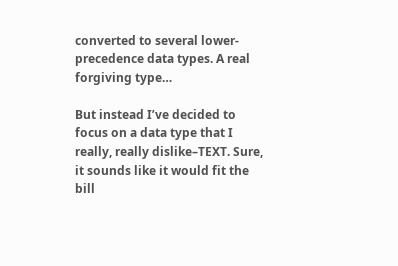converted to several lower-precedence data types. A real forgiving type…

But instead I’ve decided to focus on a data type that I really, really dislike–TEXT. Sure, it sounds like it would fit the bill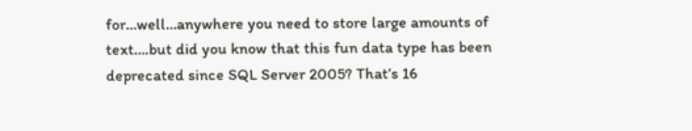for…well…anywhere you need to store large amounts of text….but did you know that this fun data type has been deprecated since SQL Server 2005? That’s 16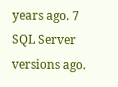years ago. 7 SQL Server versions ago.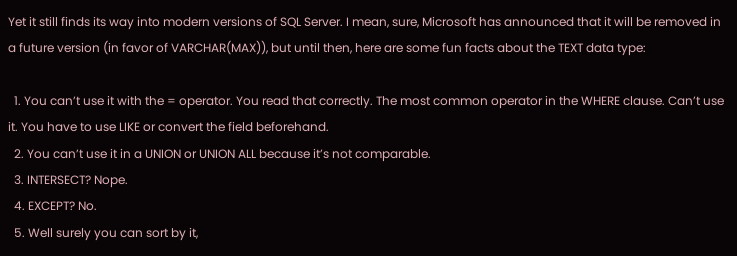Yet it still finds its way into modern versions of SQL Server. I mean, sure, Microsoft has announced that it will be removed in a future version (in favor of VARCHAR(MAX)), but until then, here are some fun facts about the TEXT data type:

  1. You can’t use it with the = operator. You read that correctly. The most common operator in the WHERE clause. Can’t use it. You have to use LIKE or convert the field beforehand.
  2. You can’t use it in a UNION or UNION ALL because it’s not comparable.
  3. INTERSECT? Nope.
  4. EXCEPT? No.
  5. Well surely you can sort by it,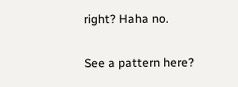right? Haha no.

See a pattern here?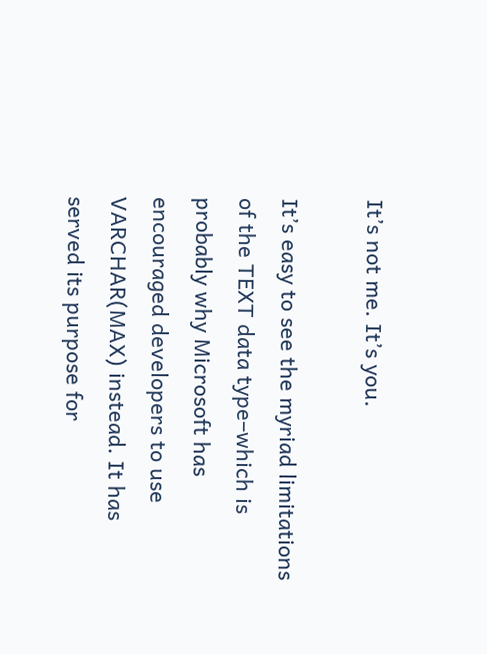It’s not me. It’s you.

It’s easy to see the myriad limitations of the TEXT data type–which is probably why Microsoft has encouraged developers to use VARCHAR(MAX) instead. It has served its purpose for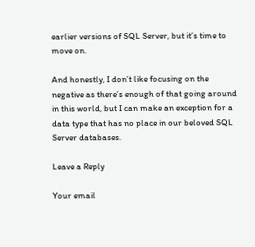earlier versions of SQL Server, but it’s time to move on.

And honestly, I don’t like focusing on the negative as there’s enough of that going around in this world, but I can make an exception for a data type that has no place in our beloved SQL Server databases.

Leave a Reply

Your email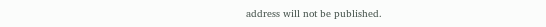address will not be published.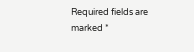Required fields are marked *